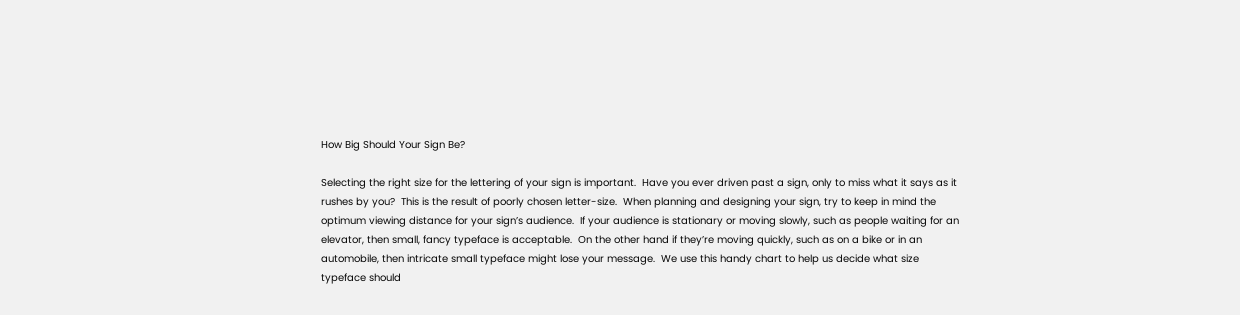How Big Should Your Sign Be?

Selecting the right size for the lettering of your sign is important.  Have you ever driven past a sign, only to miss what it says as it rushes by you?  This is the result of poorly chosen letter-size.  When planning and designing your sign, try to keep in mind the optimum viewing distance for your sign’s audience.  If your audience is stationary or moving slowly, such as people waiting for an elevator, then small, fancy typeface is acceptable.  On the other hand if they’re moving quickly, such as on a bike or in an automobile, then intricate small typeface might lose your message.  We use this handy chart to help us decide what size typeface should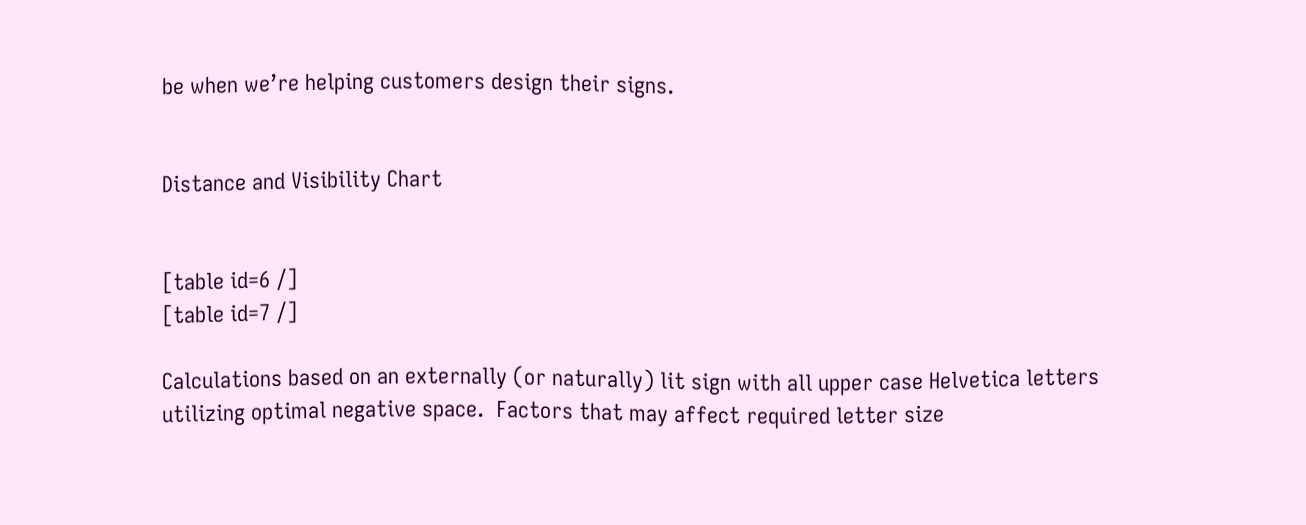be when we’re helping customers design their signs.


Distance and Visibility Chart


[table id=6 /]
[table id=7 /]

Calculations based on an externally (or naturally) lit sign with all upper case Helvetica letters utilizing optimal negative space.  Factors that may affect required letter size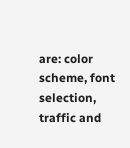are: color scheme, font selection, traffic and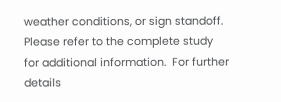weather conditions, or sign standoff.  Please refer to the complete study for additional information.  For further details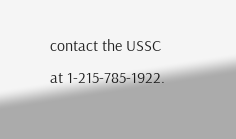contact the USSC at 1-215-785-1922.